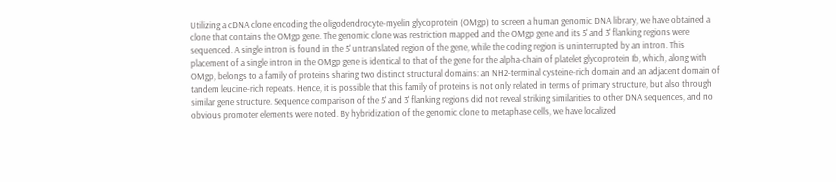Utilizing a cDNA clone encoding the oligodendrocyte-myelin glycoprotein (OMgp) to screen a human genomic DNA library, we have obtained a clone that contains the OMgp gene. The genomic clone was restriction mapped and the OMgp gene and its 5' and 3' flanking regions were sequenced. A single intron is found in the 5' untranslated region of the gene, while the coding region is uninterrupted by an intron. This placement of a single intron in the OMgp gene is identical to that of the gene for the alpha-chain of platelet glycoprotein Ib, which, along with OMgp, belongs to a family of proteins sharing two distinct structural domains: an NH2-terminal cysteine-rich domain and an adjacent domain of tandem leucine-rich repeats. Hence, it is possible that this family of proteins is not only related in terms of primary structure, but also through similar gene structure. Sequence comparison of the 5' and 3' flanking regions did not reveal striking similarities to other DNA sequences, and no obvious promoter elements were noted. By hybridization of the genomic clone to metaphase cells, we have localized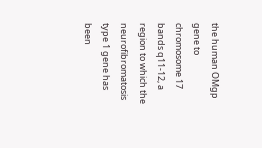the human OMgp gene to chromosome 17 bands q11-12, a region to which the neurofibromatosis type 1 gene has been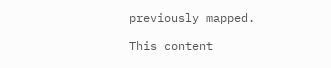previously mapped.

This content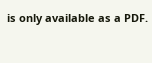is only available as a PDF.